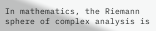In mathematics, the Riemann sphere of complex analysis is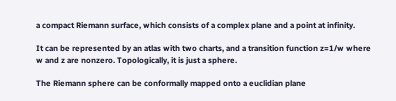a compact Riemann surface, which consists of a complex plane and a point at infinity.

It can be represented by an atlas with two charts, and a transition function z=1/w where w and z are nonzero. Topologically, it is just a sphere.

The Riemann sphere can be conformally mapped onto a euclidian plane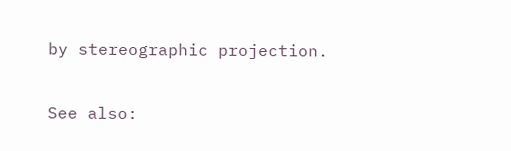by stereographic projection.

See also: